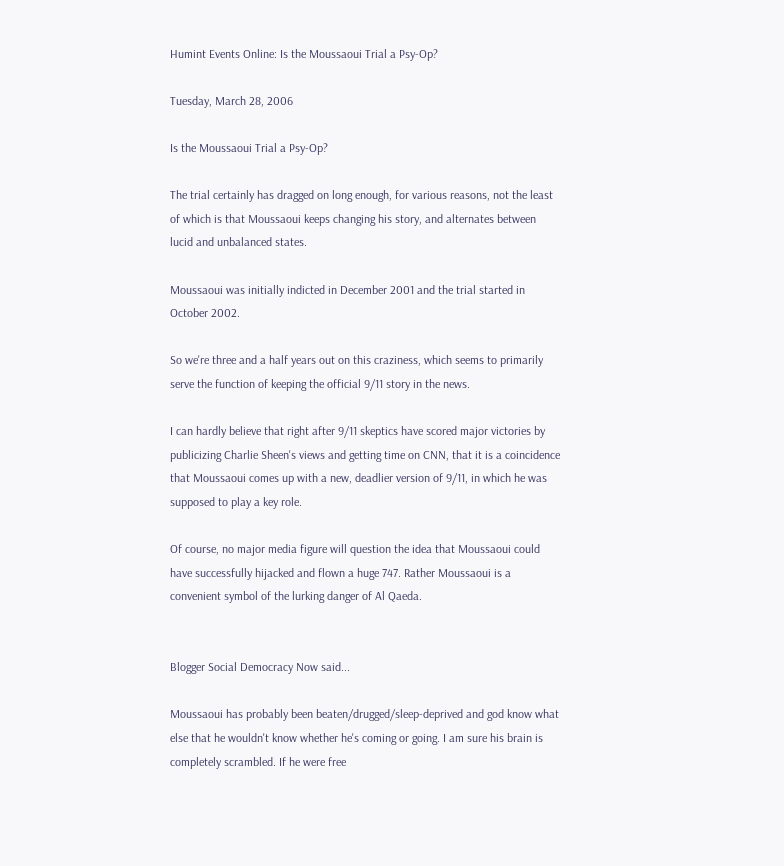Humint Events Online: Is the Moussaoui Trial a Psy-Op?

Tuesday, March 28, 2006

Is the Moussaoui Trial a Psy-Op?

The trial certainly has dragged on long enough, for various reasons, not the least of which is that Moussaoui keeps changing his story, and alternates between lucid and unbalanced states.

Moussaoui was initially indicted in December 2001 and the trial started in October 2002.

So we're three and a half years out on this craziness, which seems to primarily serve the function of keeping the official 9/11 story in the news.

I can hardly believe that right after 9/11 skeptics have scored major victories by publicizing Charlie Sheen's views and getting time on CNN, that it is a coincidence that Moussaoui comes up with a new, deadlier version of 9/11, in which he was supposed to play a key role.

Of course, no major media figure will question the idea that Moussaoui could have successfully hijacked and flown a huge 747. Rather Moussaoui is a convenient symbol of the lurking danger of Al Qaeda.


Blogger Social Democracy Now said...

Moussaoui has probably been beaten/drugged/sleep-deprived and god know what else that he wouldn't know whether he's coming or going. I am sure his brain is completely scrambled. If he were free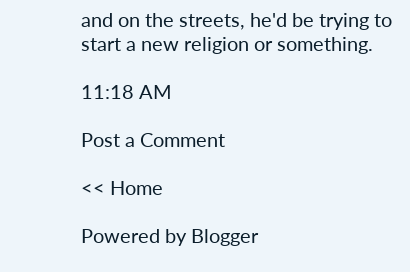and on the streets, he'd be trying to start a new religion or something.

11:18 AM

Post a Comment

<< Home

Powered by Blogger